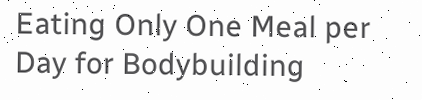Eating Only One Meal per Day for Bodybuilding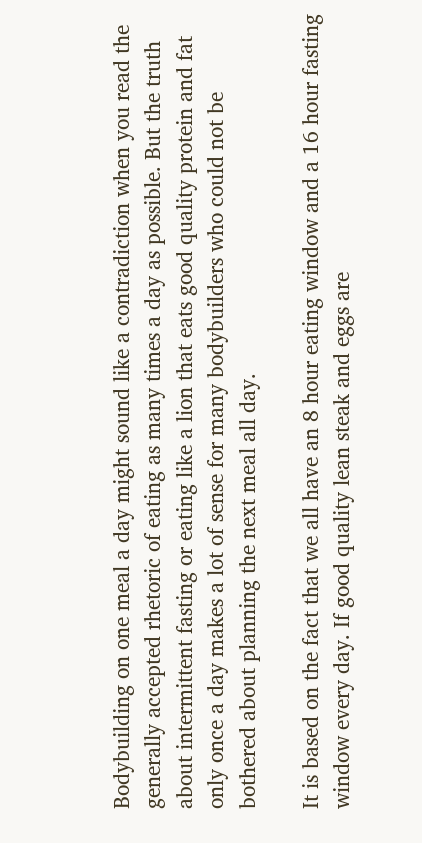Bodybuilding on one meal a day might sound like a contradiction when you read the generally accepted rhetoric of eating as many times a day as possible. But the truth about intermittent fasting or eating like a lion that eats good quality protein and fat only once a day makes a lot of sense for many bodybuilders who could not be bothered about planning the next meal all day.

It is based on the fact that we all have an 8 hour eating window and a 16 hour fasting window every day. If good quality lean steak and eggs are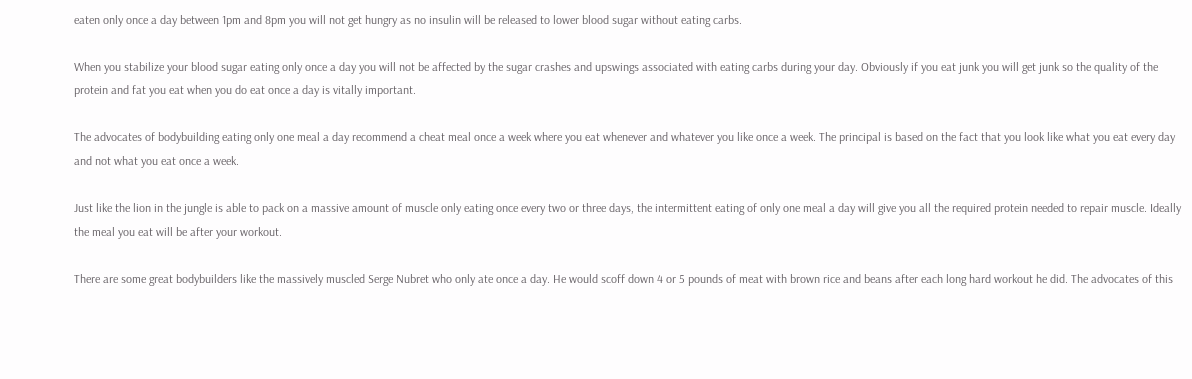eaten only once a day between 1pm and 8pm you will not get hungry as no insulin will be released to lower blood sugar without eating carbs.

When you stabilize your blood sugar eating only once a day you will not be affected by the sugar crashes and upswings associated with eating carbs during your day. Obviously if you eat junk you will get junk so the quality of the protein and fat you eat when you do eat once a day is vitally important.

The advocates of bodybuilding eating only one meal a day recommend a cheat meal once a week where you eat whenever and whatever you like once a week. The principal is based on the fact that you look like what you eat every day and not what you eat once a week.

Just like the lion in the jungle is able to pack on a massive amount of muscle only eating once every two or three days, the intermittent eating of only one meal a day will give you all the required protein needed to repair muscle. Ideally the meal you eat will be after your workout.

There are some great bodybuilders like the massively muscled Serge Nubret who only ate once a day. He would scoff down 4 or 5 pounds of meat with brown rice and beans after each long hard workout he did. The advocates of this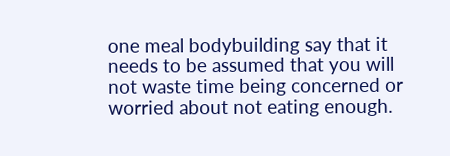one meal bodybuilding say that it needs to be assumed that you will not waste time being concerned or worried about not eating enough.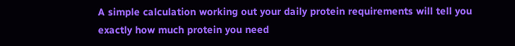A simple calculation working out your daily protein requirements will tell you exactly how much protein you need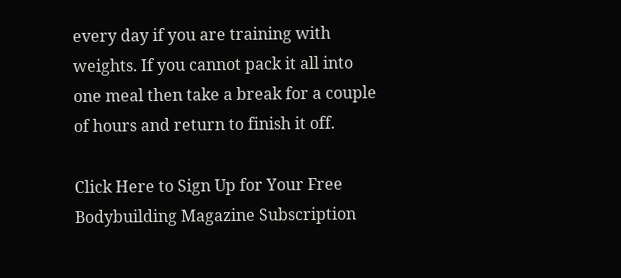every day if you are training with weights. If you cannot pack it all into one meal then take a break for a couple of hours and return to finish it off.

Click Here to Sign Up for Your Free Bodybuilding Magazine Subscription